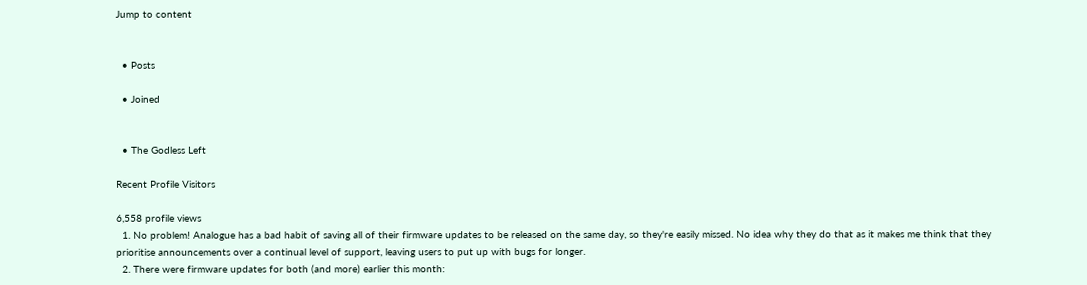Jump to content


  • Posts

  • Joined


  • The Godless Left

Recent Profile Visitors

6,558 profile views
  1. No problem! Analogue has a bad habit of saving all of their firmware updates to be released on the same day, so they're easily missed. No idea why they do that as it makes me think that they prioritise announcements over a continual level of support, leaving users to put up with bugs for longer.
  2. There were firmware updates for both (and more) earlier this month: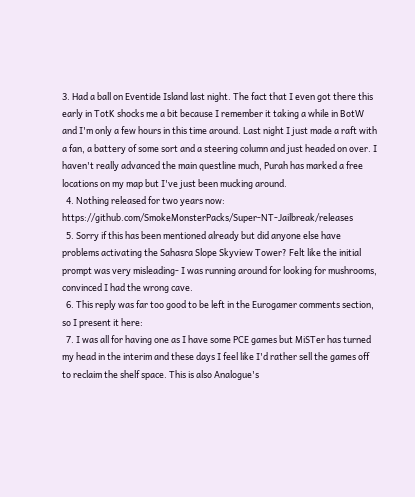3. Had a ball on Eventide Island last night. The fact that I even got there this early in TotK shocks me a bit because I remember it taking a while in BotW and I'm only a few hours in this time around. Last night I just made a raft with a fan, a battery of some sort and a steering column and just headed on over. I haven't really advanced the main questline much, Purah has marked a free locations on my map but I've just been mucking around.
  4. Nothing released for two years now: https://github.com/SmokeMonsterPacks/Super-NT-Jailbreak/releases
  5. Sorry if this has been mentioned already but did anyone else have problems activating the Sahasra Slope Skyview Tower? Felt like the initial prompt was very misleading- I was running around for looking for mushrooms, convinced I had the wrong cave.
  6. This reply was far too good to be left in the Eurogamer comments section, so I present it here:
  7. I was all for having one as I have some PCE games but MiSTer has turned my head in the interim and these days I feel like I'd rather sell the games off to reclaim the shelf space. This is also Analogue's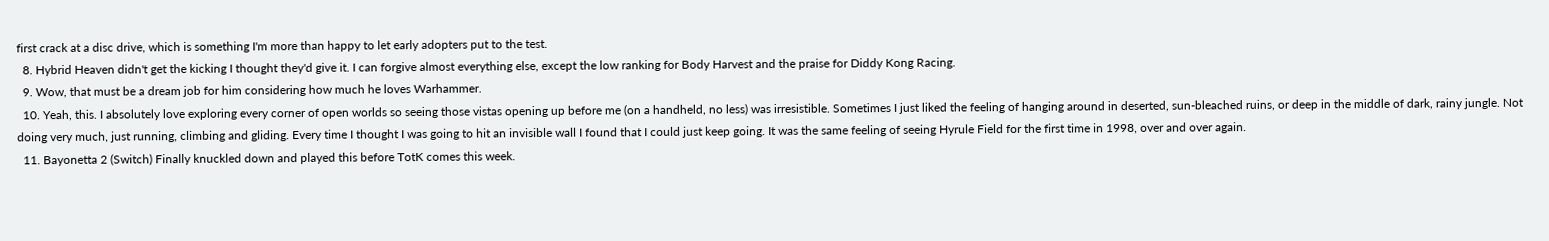first crack at a disc drive, which is something I'm more than happy to let early adopters put to the test.
  8. Hybrid Heaven didn't get the kicking I thought they'd give it. I can forgive almost everything else, except the low ranking for Body Harvest and the praise for Diddy Kong Racing.
  9. Wow, that must be a dream job for him considering how much he loves Warhammer.
  10. Yeah, this. I absolutely love exploring every corner of open worlds so seeing those vistas opening up before me (on a handheld, no less) was irresistible. Sometimes I just liked the feeling of hanging around in deserted, sun-bleached ruins, or deep in the middle of dark, rainy jungle. Not doing very much, just running, climbing and gliding. Every time I thought I was going to hit an invisible wall I found that I could just keep going. It was the same feeling of seeing Hyrule Field for the first time in 1998, over and over again.
  11. Bayonetta 2 (Switch) Finally knuckled down and played this before TotK comes this week.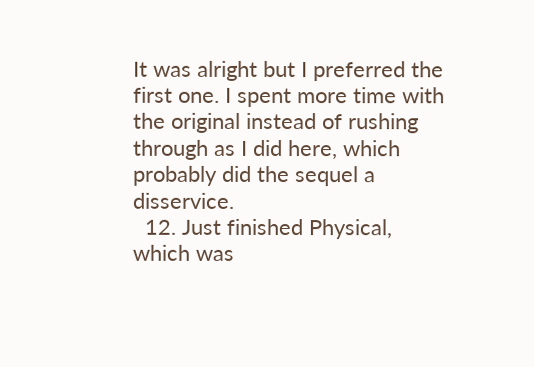It was alright but I preferred the first one. I spent more time with the original instead of rushing through as I did here, which probably did the sequel a disservice.
  12. Just finished Physical, which was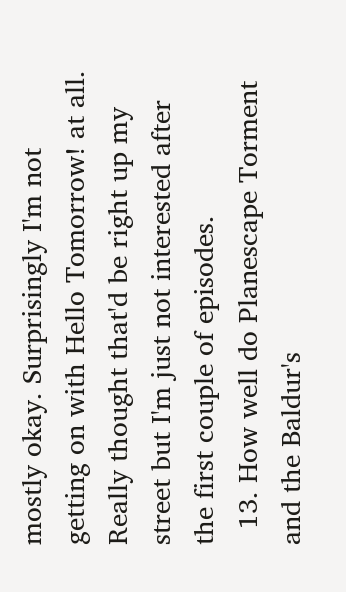mostly okay. Surprisingly I'm not getting on with Hello Tomorrow! at all. Really thought that'd be right up my street but I'm just not interested after the first couple of episodes.
  13. How well do Planescape Torment and the Baldur's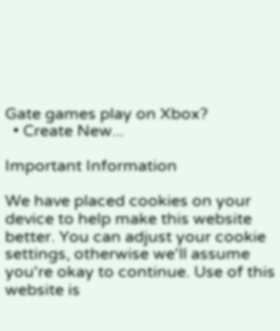Gate games play on Xbox?
  • Create New...

Important Information

We have placed cookies on your device to help make this website better. You can adjust your cookie settings, otherwise we'll assume you're okay to continue. Use of this website is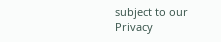subject to our Privacy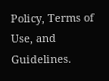Policy, Terms of Use, and Guidelines.